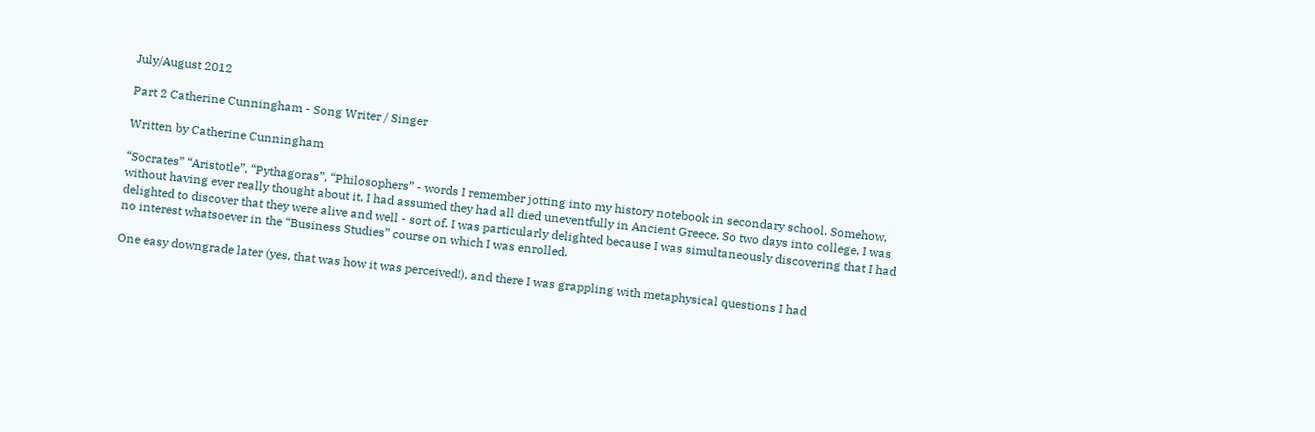July/August 2012

Part 2 Catherine Cunningham - Song Writer / Singer

Written by Catherine Cunningham

“Socrates” “Aristotle”, “Pythagoras”, “Philosophers” - words I remember jotting into my history notebook in secondary school. Somehow, without having ever really thought about it, I had assumed they had all died uneventfully in Ancient Greece. So two days into college, I was delighted to discover that they were alive and well - sort of. I was particularly delighted because I was simultaneously discovering that I had no interest whatsoever in the “Business Studies” course on which I was enrolled.

One easy downgrade later (yes, that was how it was perceived!), and there I was grappling with metaphysical questions I had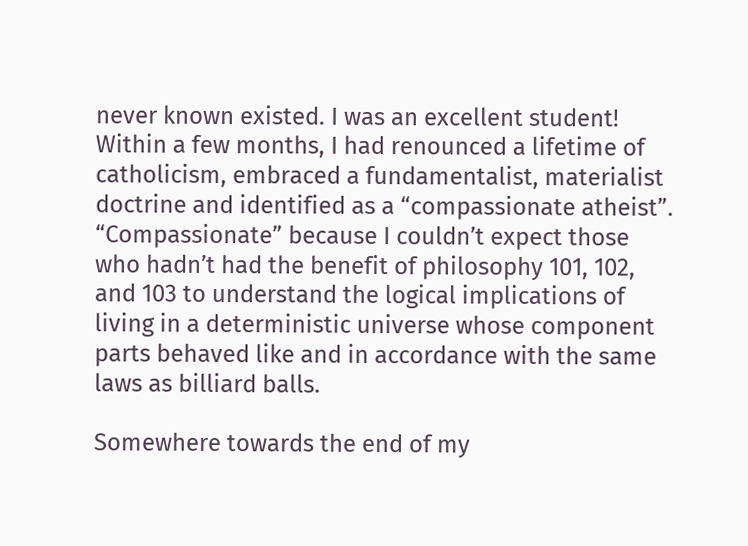never known existed. I was an excellent student! Within a few months, I had renounced a lifetime of catholicism, embraced a fundamentalist, materialist doctrine and identified as a “compassionate atheist”. “Compassionate” because I couldn’t expect those who hadn’t had the benefit of philosophy 101, 102, and 103 to understand the logical implications of living in a deterministic universe whose component parts behaved like and in accordance with the same laws as billiard balls.

Somewhere towards the end of my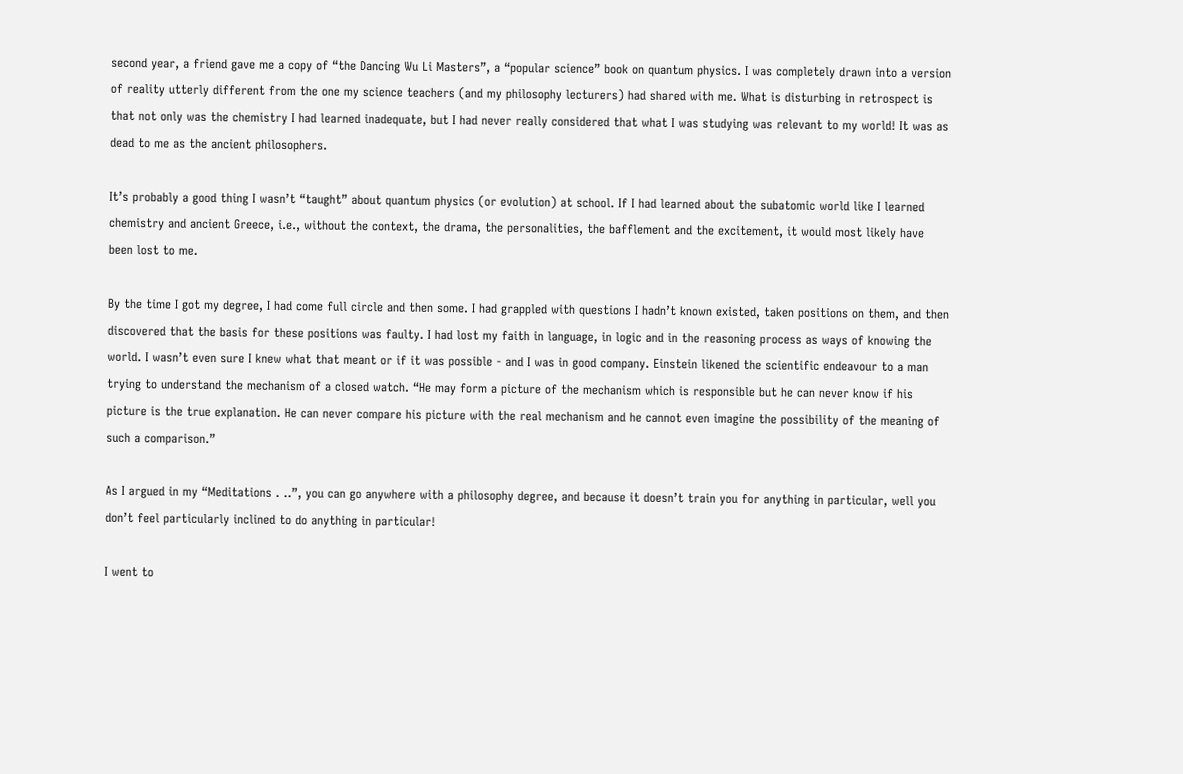second year, a friend gave me a copy of “the Dancing Wu Li Masters”, a “popular science” book on quantum physics. I was completely drawn into a version of reality utterly different from the one my science teachers (and my philosophy lecturers) had shared with me. What is disturbing in retrospect is that not only was the chemistry I had learned inadequate, but I had never really considered that what I was studying was relevant to my world! It was as dead to me as the ancient philosophers.

It’s probably a good thing I wasn’t “taught” about quantum physics (or evolution) at school. If I had learned about the subatomic world like I learned chemistry and ancient Greece, i.e., without the context, the drama, the personalities, the bafflement and the excitement, it would most likely have been lost to me.

By the time I got my degree, I had come full circle and then some. I had grappled with questions I hadn’t known existed, taken positions on them, and then discovered that the basis for these positions was faulty. I had lost my faith in language, in logic and in the reasoning process as ways of knowing the world. I wasn’t even sure I knew what that meant or if it was possible - and I was in good company. Einstein likened the scientific endeavour to a man trying to understand the mechanism of a closed watch. “He may form a picture of the mechanism which is responsible but he can never know if his picture is the true explanation. He can never compare his picture with the real mechanism and he cannot even imagine the possibility of the meaning of such a comparison.”

As I argued in my “Meditations . ..”, you can go anywhere with a philosophy degree, and because it doesn’t train you for anything in particular, well you don’t feel particularly inclined to do anything in particular!

I went to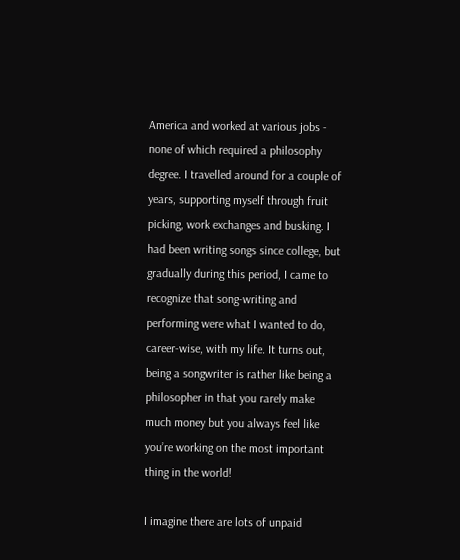America and worked at various jobs - none of which required a philosophy degree. I travelled around for a couple of years, supporting myself through fruit picking, work exchanges and busking. I had been writing songs since college, but gradually during this period, I came to recognize that song-writing and performing were what I wanted to do, career-wise, with my life. It turns out, being a songwriter is rather like being a philosopher in that you rarely make much money but you always feel like you’re working on the most important thing in the world!

I imagine there are lots of unpaid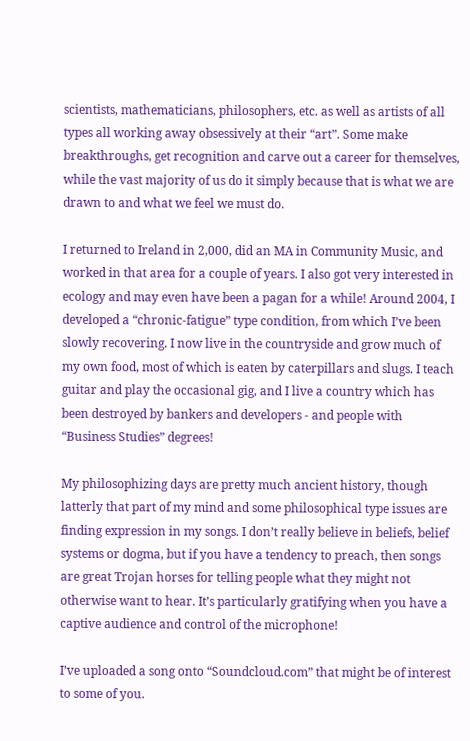scientists, mathematicians, philosophers, etc. as well as artists of all types all working away obsessively at their “art”. Some make breakthroughs, get recognition and carve out a career for themselves, while the vast majority of us do it simply because that is what we are drawn to and what we feel we must do.

I returned to Ireland in 2,000, did an MA in Community Music, and worked in that area for a couple of years. I also got very interested in ecology and may even have been a pagan for a while! Around 2004, I developed a “chronic-fatigue” type condition, from which I’ve been slowly recovering. I now live in the countryside and grow much of my own food, most of which is eaten by caterpillars and slugs. I teach guitar and play the occasional gig, and I live a country which has been destroyed by bankers and developers - and people with “Business Studies” degrees!

My philosophizing days are pretty much ancient history, though latterly that part of my mind and some philosophical type issues are finding expression in my songs. I don’t really believe in beliefs, belief systems or dogma, but if you have a tendency to preach, then songs are great Trojan horses for telling people what they might not otherwise want to hear. It’s particularly gratifying when you have a captive audience and control of the microphone!

I’ve uploaded a song onto “Soundcloud.com” that might be of interest to some of you.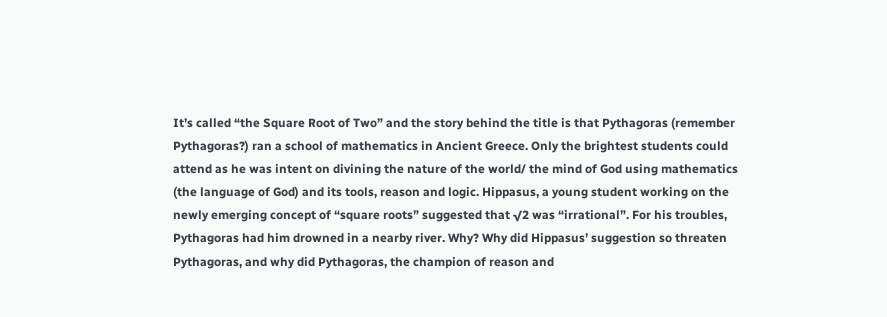It’s called “the Square Root of Two” and the story behind the title is that Pythagoras (remember Pythagoras?) ran a school of mathematics in Ancient Greece. Only the brightest students could attend as he was intent on divining the nature of the world/ the mind of God using mathematics (the language of God) and its tools, reason and logic. Hippasus, a young student working on the newly emerging concept of “square roots” suggested that √2 was “irrational”. For his troubles, Pythagoras had him drowned in a nearby river. Why? Why did Hippasus’ suggestion so threaten Pythagoras, and why did Pythagoras, the champion of reason and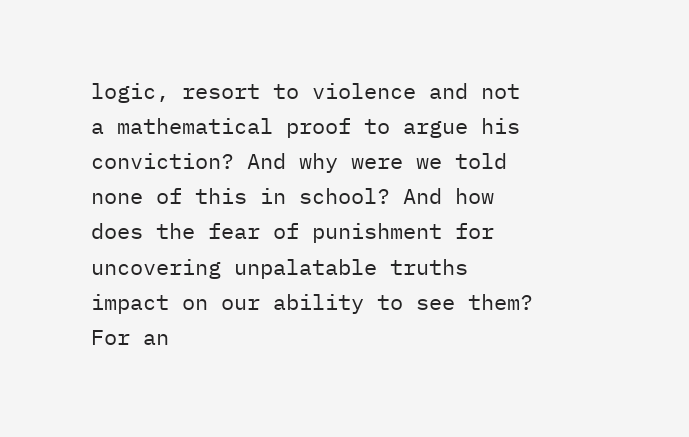logic, resort to violence and not a mathematical proof to argue his conviction? And why were we told none of this in school? And how does the fear of punishment for uncovering unpalatable truths impact on our ability to see them? For an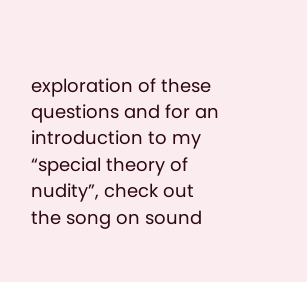exploration of these questions and for an introduction to my “special theory of nudity”, check out the song on sound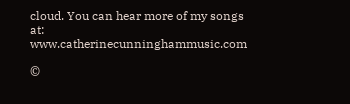cloud. You can hear more of my songs at: www.catherinecunninghammusic.com

©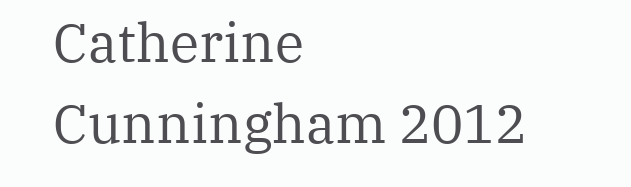Catherine Cunningham 2012